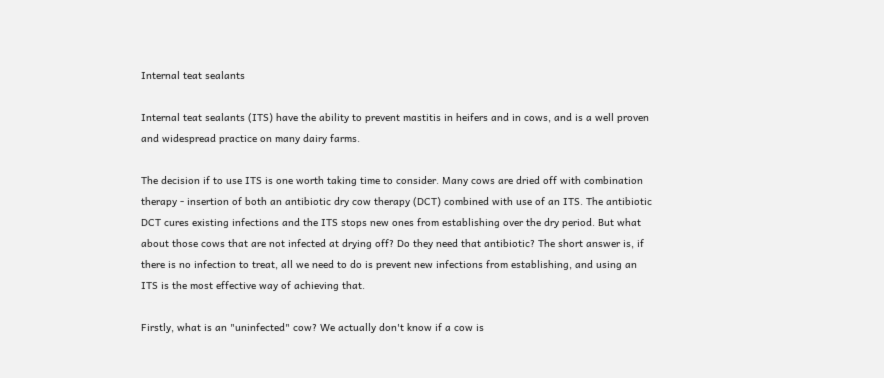Internal teat sealants

Internal teat sealants (ITS) have the ability to prevent mastitis in heifers and in cows, and is a well proven and widespread practice on many dairy farms.

The decision if to use ITS is one worth taking time to consider. Many cows are dried off with combination therapy - insertion of both an antibiotic dry cow therapy (DCT) combined with use of an ITS. The antibiotic DCT cures existing infections and the ITS stops new ones from establishing over the dry period. But what about those cows that are not infected at drying off? Do they need that antibiotic? The short answer is, if there is no infection to treat, all we need to do is prevent new infections from establishing, and using an ITS is the most effective way of achieving that.

Firstly, what is an "uninfected" cow? We actually don't know if a cow is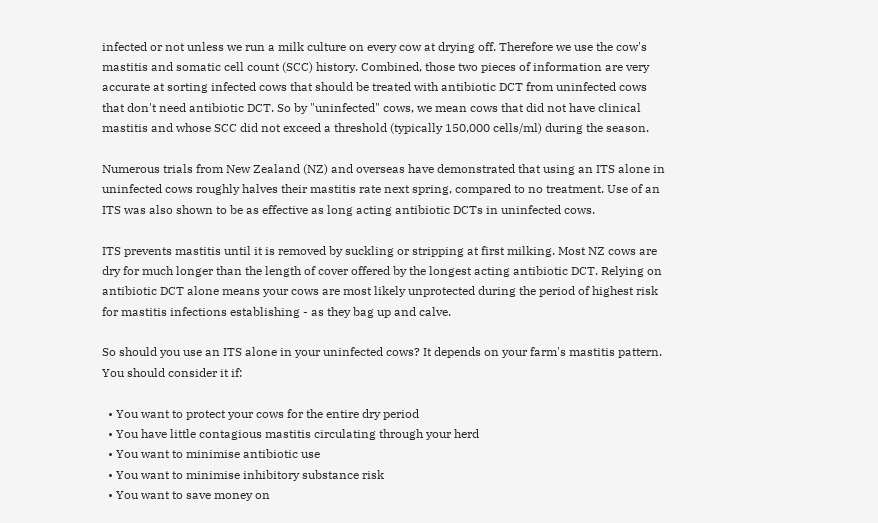infected or not unless we run a milk culture on every cow at drying off. Therefore we use the cow's mastitis and somatic cell count (SCC) history. Combined, those two pieces of information are very accurate at sorting infected cows that should be treated with antibiotic DCT from uninfected cows that don't need antibiotic DCT. So by "uninfected" cows, we mean cows that did not have clinical mastitis and whose SCC did not exceed a threshold (typically 150,000 cells/ml) during the season.

Numerous trials from New Zealand (NZ) and overseas have demonstrated that using an ITS alone in uninfected cows roughly halves their mastitis rate next spring, compared to no treatment. Use of an ITS was also shown to be as effective as long acting antibiotic DCTs in uninfected cows.

ITS prevents mastitis until it is removed by suckling or stripping at first milking. Most NZ cows are dry for much longer than the length of cover offered by the longest acting antibiotic DCT. Relying on antibiotic DCT alone means your cows are most likely unprotected during the period of highest risk for mastitis infections establishing - as they bag up and calve.

So should you use an ITS alone in your uninfected cows? It depends on your farm's mastitis pattern. You should consider it if:

  • You want to protect your cows for the entire dry period
  • You have little contagious mastitis circulating through your herd
  • You want to minimise antibiotic use
  • You want to minimise inhibitory substance risk
  • You want to save money on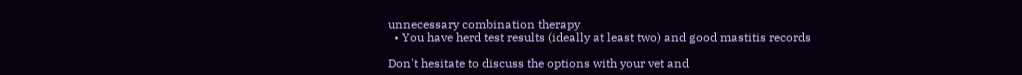unnecessary combination therapy
  • You have herd test results (ideally at least two) and good mastitis records

Don't hesitate to discuss the options with your vet and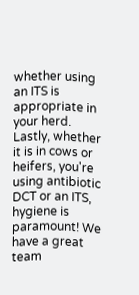whether using an ITS is appropriate in your herd. Lastly, whether it is in cows or heifers, you're using antibiotic DCT or an ITS, hygiene is paramount! We have a great team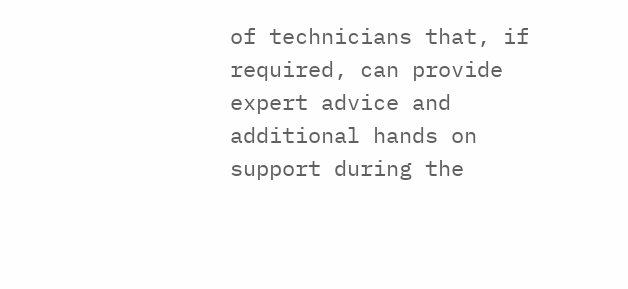of technicians that, if required, can provide expert advice and additional hands on support during the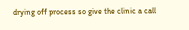drying off process so give the clinic a call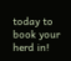today to book your herd in!